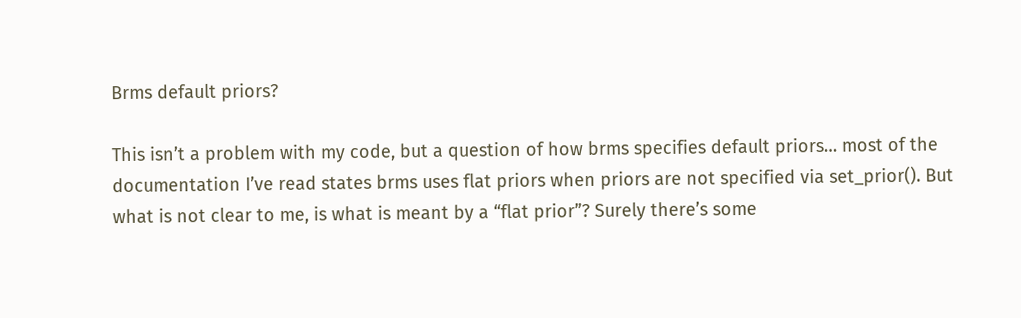Brms default priors?

This isn’t a problem with my code, but a question of how brms specifies default priors… most of the documentation I’ve read states brms uses flat priors when priors are not specified via set_prior(). But what is not clear to me, is what is meant by a “flat prior”? Surely there’s some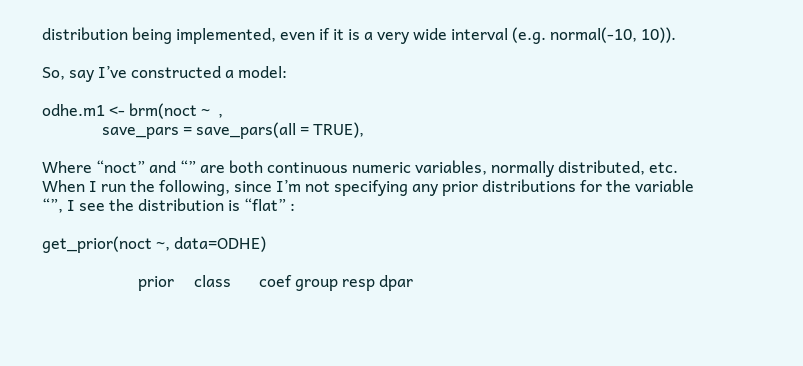distribution being implemented, even if it is a very wide interval (e.g. normal(-10, 10)).

So, say I’ve constructed a model:

odhe.m1 <- brm(noct ~  ,
               save_pars = save_pars(all = TRUE),

Where “noct” and “” are both continuous numeric variables, normally distributed, etc. When I run the following, since I’m not specifying any prior distributions for the variable “”, I see the distribution is “flat” :

get_prior(noct ~, data=ODHE)

                        prior     class       coef group resp dpar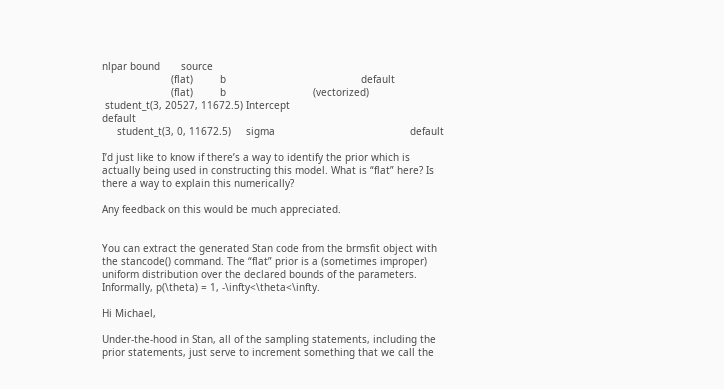nlpar bound       source
                       (flat)         b                                             default
                       (flat)         b                             (vectorized)
 student_t(3, 20527, 11672.5) Intercept                                             default
     student_t(3, 0, 11672.5)     sigma                                             default

I’d just like to know if there’s a way to identify the prior which is actually being used in constructing this model. What is “flat” here? Is there a way to explain this numerically?

Any feedback on this would be much appreciated.


You can extract the generated Stan code from the brmsfit object with the stancode() command. The “flat” prior is a (sometimes improper) uniform distribution over the declared bounds of the parameters. Informally, p(\theta) = 1, -\infty<\theta<\infty.

Hi Michael,

Under-the-hood in Stan, all of the sampling statements, including the prior statements, just serve to increment something that we call the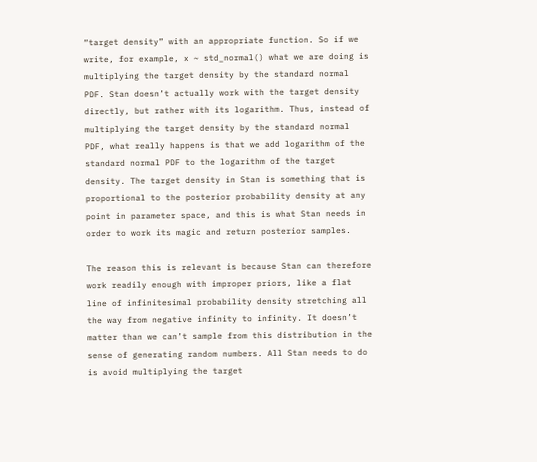“target density” with an appropriate function. So if we write, for example, x ~ std_normal() what we are doing is multiplying the target density by the standard normal PDF. Stan doesn’t actually work with the target density directly, but rather with its logarithm. Thus, instead of multiplying the target density by the standard normal PDF, what really happens is that we add logarithm of the standard normal PDF to the logarithm of the target density. The target density in Stan is something that is proportional to the posterior probability density at any point in parameter space, and this is what Stan needs in order to work its magic and return posterior samples.

The reason this is relevant is because Stan can therefore work readily enough with improper priors, like a flat line of infinitesimal probability density stretching all the way from negative infinity to infinity. It doesn’t matter than we can’t sample from this distribution in the sense of generating random numbers. All Stan needs to do is avoid multiplying the target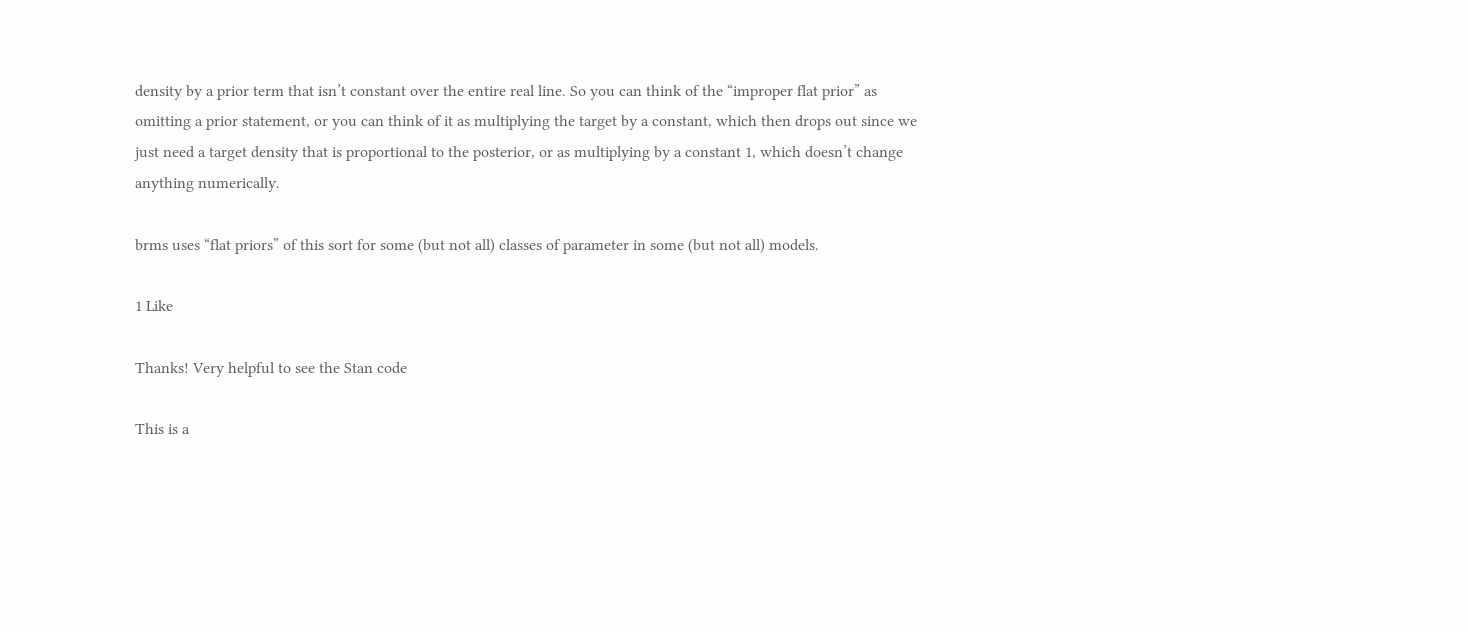density by a prior term that isn’t constant over the entire real line. So you can think of the “improper flat prior” as omitting a prior statement, or you can think of it as multiplying the target by a constant, which then drops out since we just need a target density that is proportional to the posterior, or as multiplying by a constant 1, which doesn’t change anything numerically.

brms uses “flat priors” of this sort for some (but not all) classes of parameter in some (but not all) models.

1 Like

Thanks! Very helpful to see the Stan code

This is a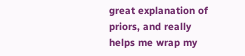great explanation of priors, and really helps me wrap my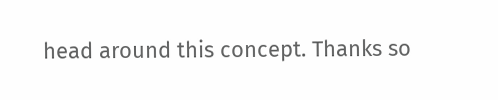head around this concept. Thanks so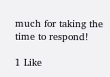much for taking the time to respond!

1 Like